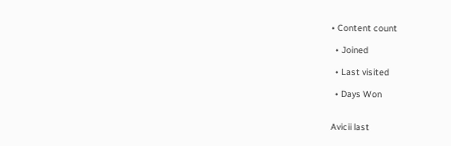• Content count

  • Joined

  • Last visited

  • Days Won


Avicii last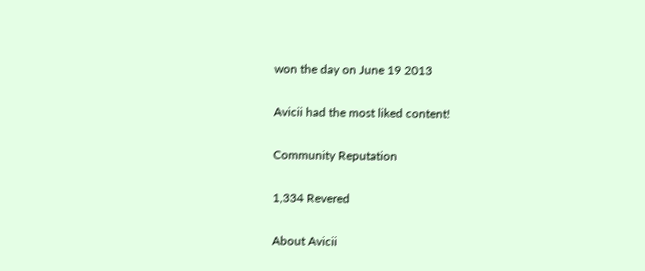won the day on June 19 2013

Avicii had the most liked content!

Community Reputation

1,334 Revered

About Avicii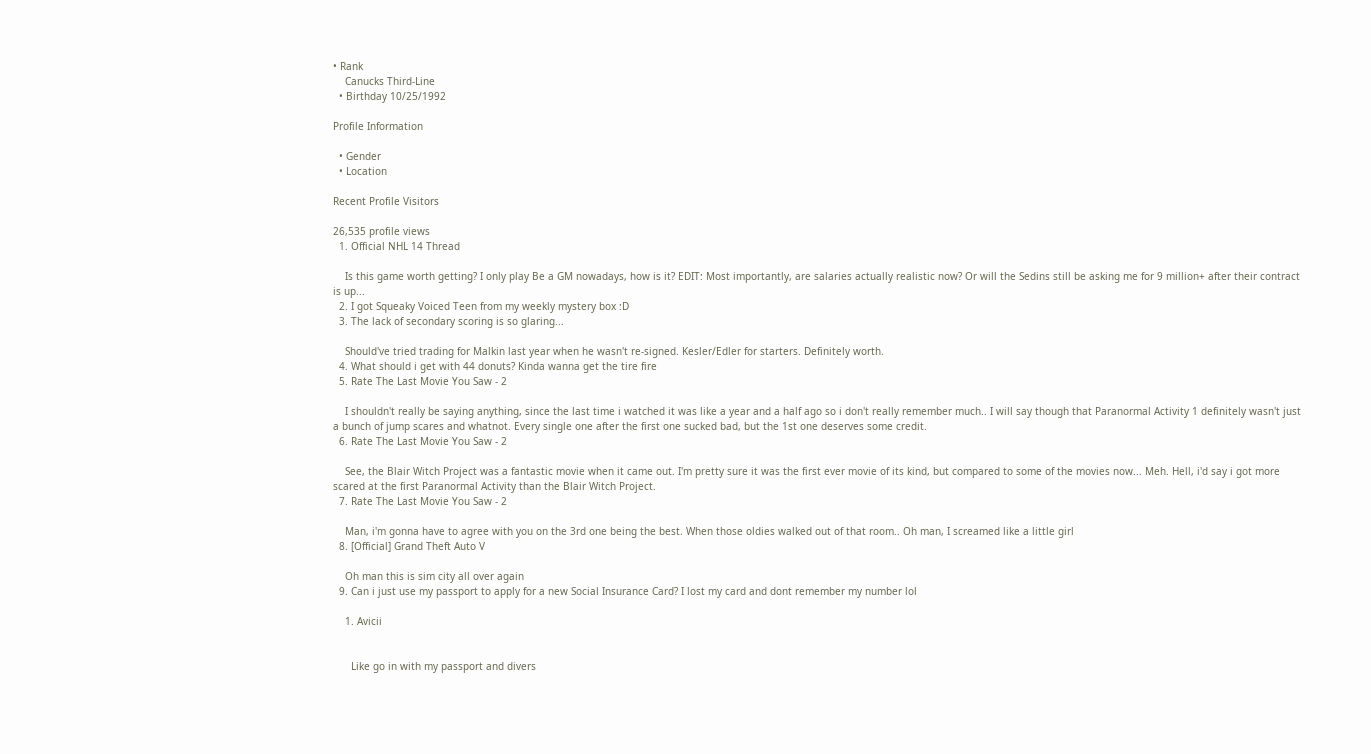• Rank
    Canucks Third-Line
  • Birthday 10/25/1992

Profile Information

  • Gender
  • Location

Recent Profile Visitors

26,535 profile views
  1. Official NHL 14 Thread

    Is this game worth getting? I only play Be a GM nowadays, how is it? EDIT: Most importantly, are salaries actually realistic now? Or will the Sedins still be asking me for 9 million+ after their contract is up...
  2. I got Squeaky Voiced Teen from my weekly mystery box :D
  3. The lack of secondary scoring is so glaring...

    Should've tried trading for Malkin last year when he wasn't re-signed. Kesler/Edler for starters. Definitely worth.
  4. What should i get with 44 donuts? Kinda wanna get the tire fire
  5. Rate The Last Movie You Saw - 2

    I shouldn't really be saying anything, since the last time i watched it was like a year and a half ago so i don't really remember much.. I will say though that Paranormal Activity 1 definitely wasn't just a bunch of jump scares and whatnot. Every single one after the first one sucked bad, but the 1st one deserves some credit.
  6. Rate The Last Movie You Saw - 2

    See, the Blair Witch Project was a fantastic movie when it came out. I'm pretty sure it was the first ever movie of its kind, but compared to some of the movies now... Meh. Hell, i'd say i got more scared at the first Paranormal Activity than the Blair Witch Project.
  7. Rate The Last Movie You Saw - 2

    Man, i'm gonna have to agree with you on the 3rd one being the best. When those oldies walked out of that room.. Oh man, I screamed like a little girl
  8. [Official] Grand Theft Auto V

    Oh man this is sim city all over again
  9. Can i just use my passport to apply for a new Social Insurance Card? I lost my card and dont remember my number lol

    1. Avicii


      Like go in with my passport and divers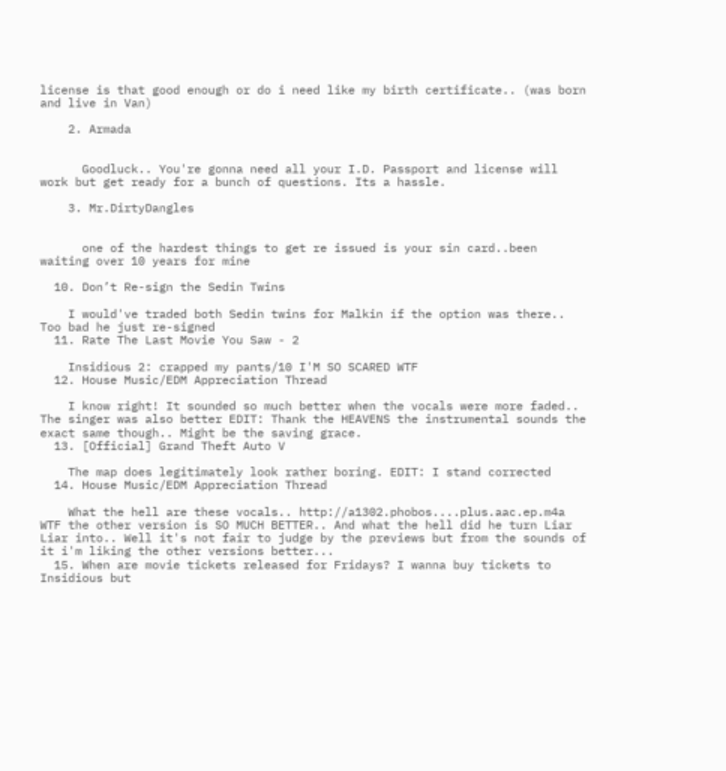license is that good enough or do i need like my birth certificate.. (was born and live in Van)

    2. Armada


      Goodluck.. You're gonna need all your I.D. Passport and license will work but get ready for a bunch of questions. Its a hassle.

    3. Mr.DirtyDangles


      one of the hardest things to get re issued is your sin card..been waiting over 10 years for mine

  10. Don’t Re-sign the Sedin Twins

    I would've traded both Sedin twins for Malkin if the option was there.. Too bad he just re-signed
  11. Rate The Last Movie You Saw - 2

    Insidious 2: crapped my pants/10 I'M SO SCARED WTF
  12. House Music/EDM Appreciation Thread

    I know right! It sounded so much better when the vocals were more faded.. The singer was also better EDIT: Thank the HEAVENS the instrumental sounds the exact same though.. Might be the saving grace.
  13. [Official] Grand Theft Auto V

    The map does legitimately look rather boring. EDIT: I stand corrected
  14. House Music/EDM Appreciation Thread

    What the hell are these vocals.. http://a1302.phobos....plus.aac.ep.m4a WTF the other version is SO MUCH BETTER.. And what the hell did he turn Liar Liar into.. Well it's not fair to judge by the previews but from the sounds of it i'm liking the other versions better...
  15. When are movie tickets released for Fridays? I wanna buy tickets to Insidious but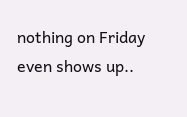nothing on Friday even shows up..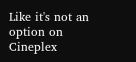Like it's not an option on Cineplex